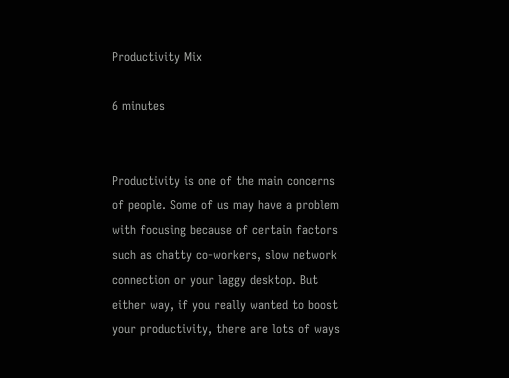Productivity Mix

6 minutes


Productivity is one of the main concerns of people. Some of us may have a problem with focusing because of certain factors such as chatty co-workers, slow network connection or your laggy desktop. But either way, if you really wanted to boost your productivity, there are lots of ways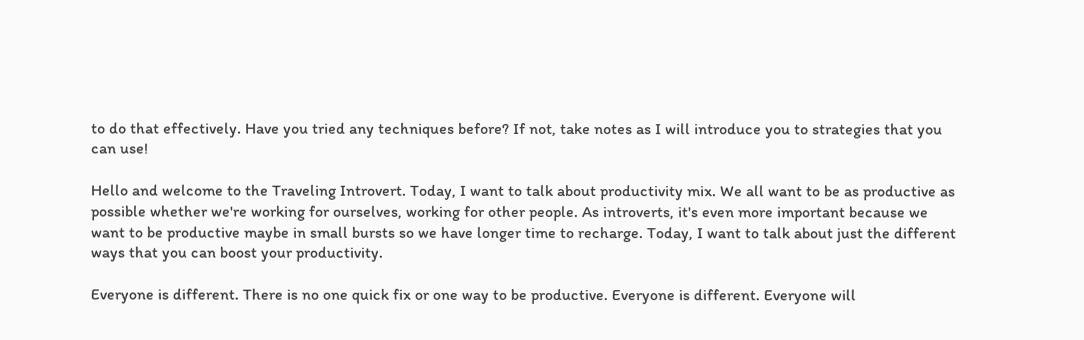to do that effectively. Have you tried any techniques before? If not, take notes as I will introduce you to strategies that you can use!

Hello and welcome to the Traveling Introvert. Today, I want to talk about productivity mix. We all want to be as productive as possible whether we're working for ourselves, working for other people. As introverts, it's even more important because we want to be productive maybe in small bursts so we have longer time to recharge. Today, I want to talk about just the different ways that you can boost your productivity.

Everyone is different. There is no one quick fix or one way to be productive. Everyone is different. Everyone will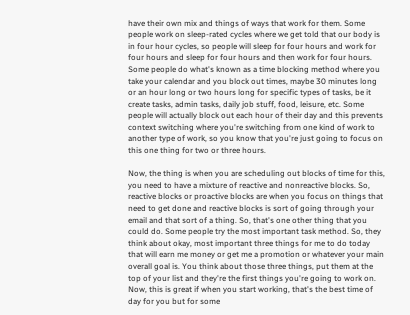have their own mix and things of ways that work for them. Some people work on sleep-rated cycles where we get told that our body is in four hour cycles, so people will sleep for four hours and work for four hours and sleep for four hours and then work for four hours. Some people do what's known as a time blocking method where you take your calendar and you block out times, maybe 30 minutes long or an hour long or two hours long for specific types of tasks, be it create tasks, admin tasks, daily job stuff, food, leisure, etc. Some people will actually block out each hour of their day and this prevents context switching where you're switching from one kind of work to another type of work, so you know that you're just going to focus on this one thing for two or three hours.

Now, the thing is when you are scheduling out blocks of time for this, you need to have a mixture of reactive and nonreactive blocks. So, reactive blocks or proactive blocks are when you focus on things that need to get done and reactive blocks is sort of going through your email and that sort of a thing. So, that's one other thing that you could do. Some people try the most important task method. So, they think about okay, most important three things for me to do today that will earn me money or get me a promotion or whatever your main overall goal is. You think about those three things, put them at the top of your list and they're the first things you're going to work on. Now, this is great if when you start working, that's the best time of day for you but for some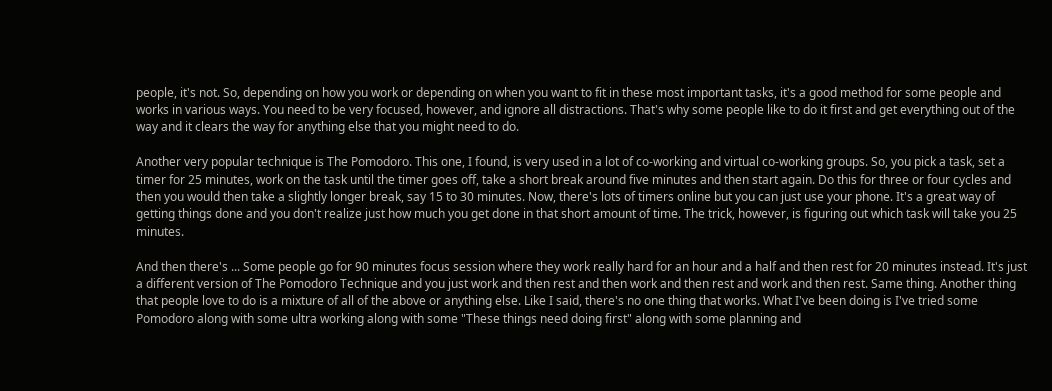people, it's not. So, depending on how you work or depending on when you want to fit in these most important tasks, it's a good method for some people and works in various ways. You need to be very focused, however, and ignore all distractions. That's why some people like to do it first and get everything out of the way and it clears the way for anything else that you might need to do.

Another very popular technique is The Pomodoro. This one, I found, is very used in a lot of co-working and virtual co-working groups. So, you pick a task, set a timer for 25 minutes, work on the task until the timer goes off, take a short break around five minutes and then start again. Do this for three or four cycles and then you would then take a slightly longer break, say 15 to 30 minutes. Now, there's lots of timers online but you can just use your phone. It's a great way of getting things done and you don't realize just how much you get done in that short amount of time. The trick, however, is figuring out which task will take you 25 minutes.

And then there's ... Some people go for 90 minutes focus session where they work really hard for an hour and a half and then rest for 20 minutes instead. It's just a different version of The Pomodoro Technique and you just work and then rest and then work and then rest and work and then rest. Same thing. Another thing that people love to do is a mixture of all of the above or anything else. Like I said, there's no one thing that works. What I've been doing is I've tried some Pomodoro along with some ultra working along with some "These things need doing first" along with some planning and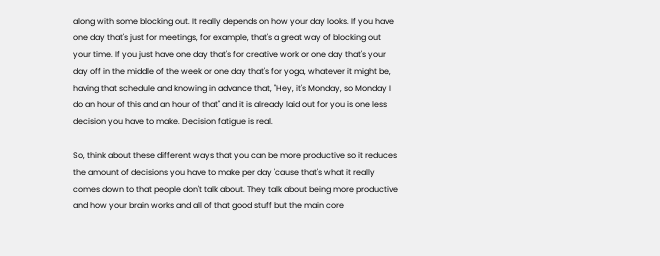along with some blocking out. It really depends on how your day looks. If you have one day that's just for meetings, for example, that's a great way of blocking out your time. If you just have one day that's for creative work or one day that's your day off in the middle of the week or one day that's for yoga, whatever it might be, having that schedule and knowing in advance that, "Hey, it's Monday, so Monday I do an hour of this and an hour of that" and it is already laid out for you is one less decision you have to make. Decision fatigue is real.

So, think about these different ways that you can be more productive so it reduces the amount of decisions you have to make per day 'cause that's what it really comes down to that people don't talk about. They talk about being more productive and how your brain works and all of that good stuff but the main core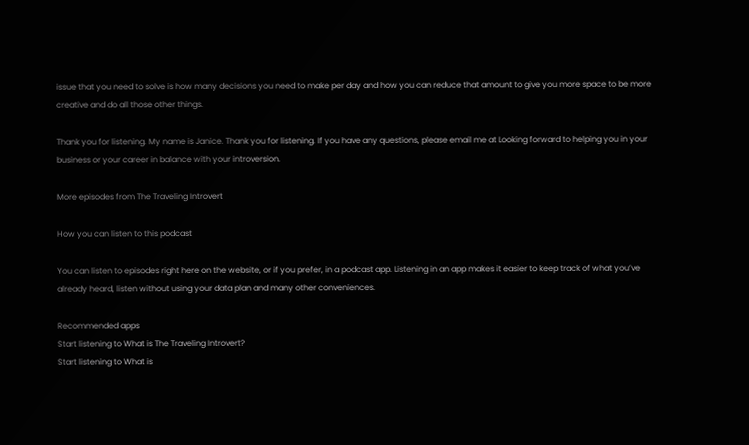issue that you need to solve is how many decisions you need to make per day and how you can reduce that amount to give you more space to be more creative and do all those other things.

Thank you for listening. My name is Janice. Thank you for listening. If you have any questions, please email me at Looking forward to helping you in your business or your career in balance with your introversion.

More episodes from The Traveling Introvert

How you can listen to this podcast

You can listen to episodes right here on the website, or if you prefer, in a podcast app. Listening in an app makes it easier to keep track of what you’ve already heard, listen without using your data plan and many other conveniences.

Recommended apps
Start listening to What is The Traveling Introvert?
Start listening to What is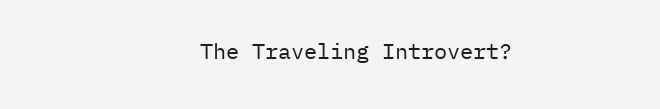The Traveling Introvert?